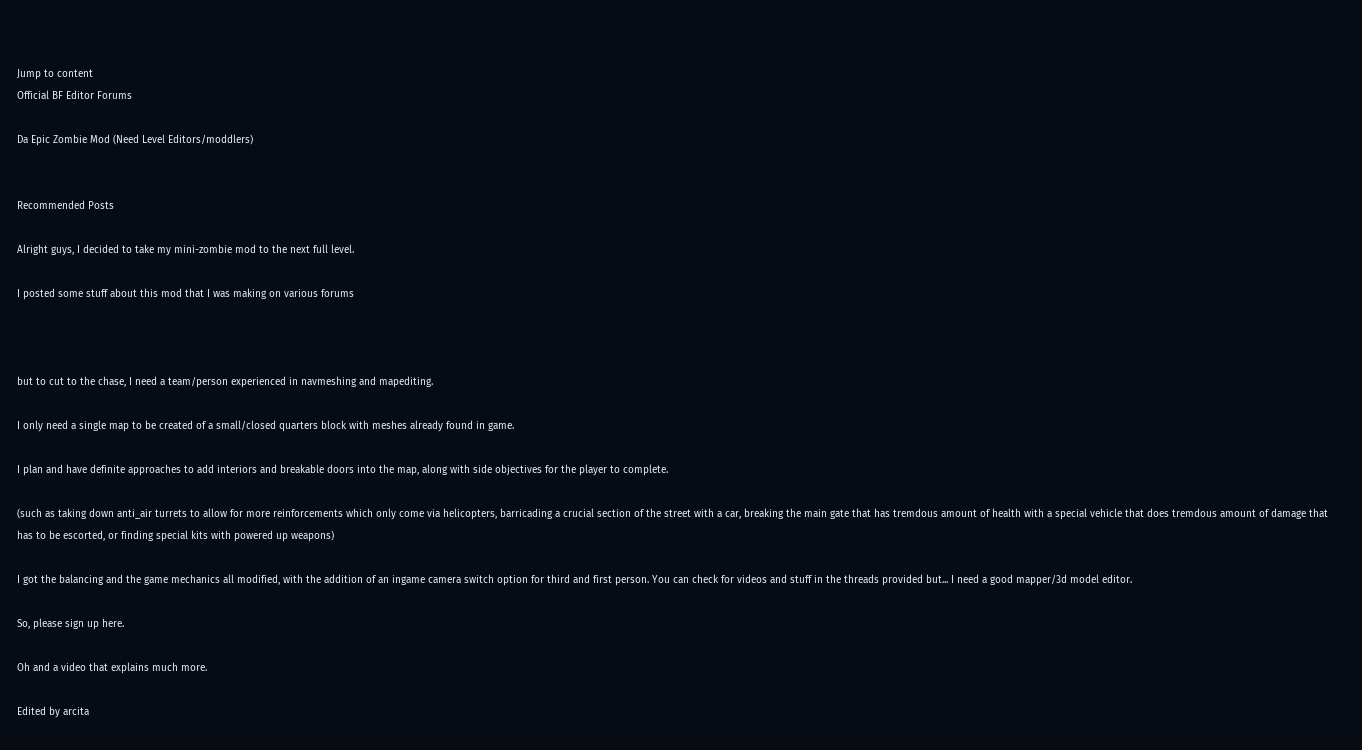Jump to content
Official BF Editor Forums

Da Epic Zombie Mod (Need Level Editors/moddlers)


Recommended Posts

Alright guys, I decided to take my mini-zombie mod to the next full level.

I posted some stuff about this mod that I was making on various forums



but to cut to the chase, I need a team/person experienced in navmeshing and mapediting.

I only need a single map to be created of a small/closed quarters block with meshes already found in game.

I plan and have definite approaches to add interiors and breakable doors into the map, along with side objectives for the player to complete.

(such as taking down anti_air turrets to allow for more reinforcements which only come via helicopters, barricading a crucial section of the street with a car, breaking the main gate that has tremdous amount of health with a special vehicle that does tremdous amount of damage that has to be escorted, or finding special kits with powered up weapons)

I got the balancing and the game mechanics all modified, with the addition of an ingame camera switch option for third and first person. You can check for videos and stuff in the threads provided but... I need a good mapper/3d model editor.

So, please sign up here.

Oh and a video that explains much more.

Edited by arcita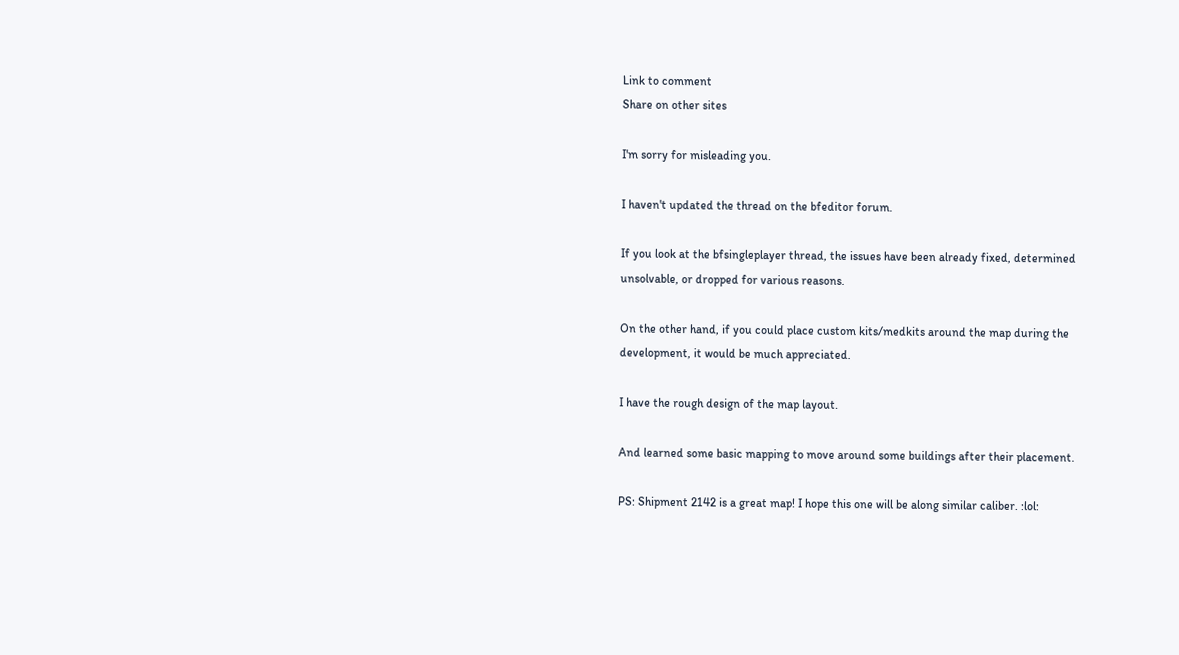Link to comment
Share on other sites

I'm sorry for misleading you.

I haven't updated the thread on the bfeditor forum.

If you look at the bfsingleplayer thread, the issues have been already fixed, determined unsolvable, or dropped for various reasons.

On the other hand, if you could place custom kits/medkits around the map during the development, it would be much appreciated.

I have the rough design of the map layout.

And learned some basic mapping to move around some buildings after their placement.

PS: Shipment 2142 is a great map! I hope this one will be along similar caliber. :lol: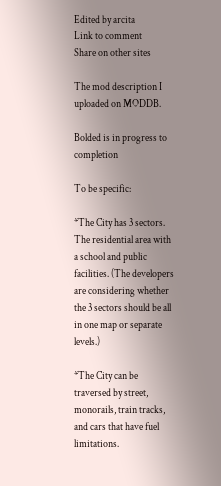Edited by arcita
Link to comment
Share on other sites

The mod description I uploaded on MODDB.

Bolded is in progress to completion

To be specific:

*The City has 3 sectors. The residential area with a school and public facilities. (The developers are considering whether the 3 sectors should be all in one map or separate levels.)

*The City can be traversed by street, monorails, train tracks, and cars that have fuel limitations.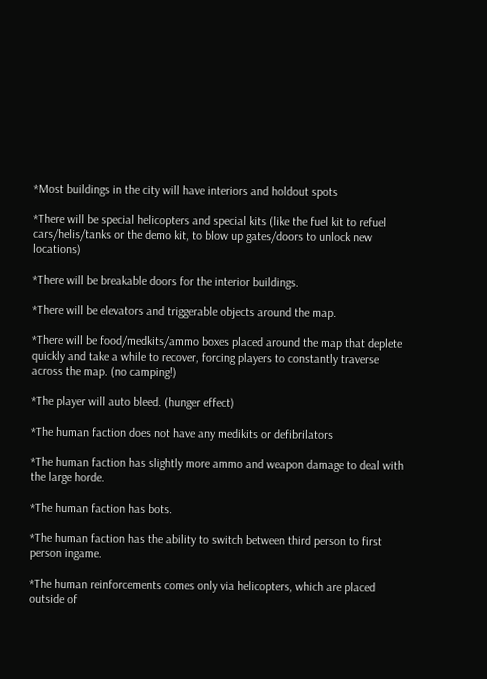*Most buildings in the city will have interiors and holdout spots

*There will be special helicopters and special kits (like the fuel kit to refuel cars/helis/tanks or the demo kit, to blow up gates/doors to unlock new locations)

*There will be breakable doors for the interior buildings.

*There will be elevators and triggerable objects around the map.

*There will be food/medkits/ammo boxes placed around the map that deplete quickly and take a while to recover, forcing players to constantly traverse across the map. (no camping!)

*The player will auto bleed. (hunger effect)

*The human faction does not have any medikits or defibrilators

*The human faction has slightly more ammo and weapon damage to deal with the large horde.

*The human faction has bots.

*The human faction has the ability to switch between third person to first person ingame.

*The human reinforcements comes only via helicopters, which are placed outside of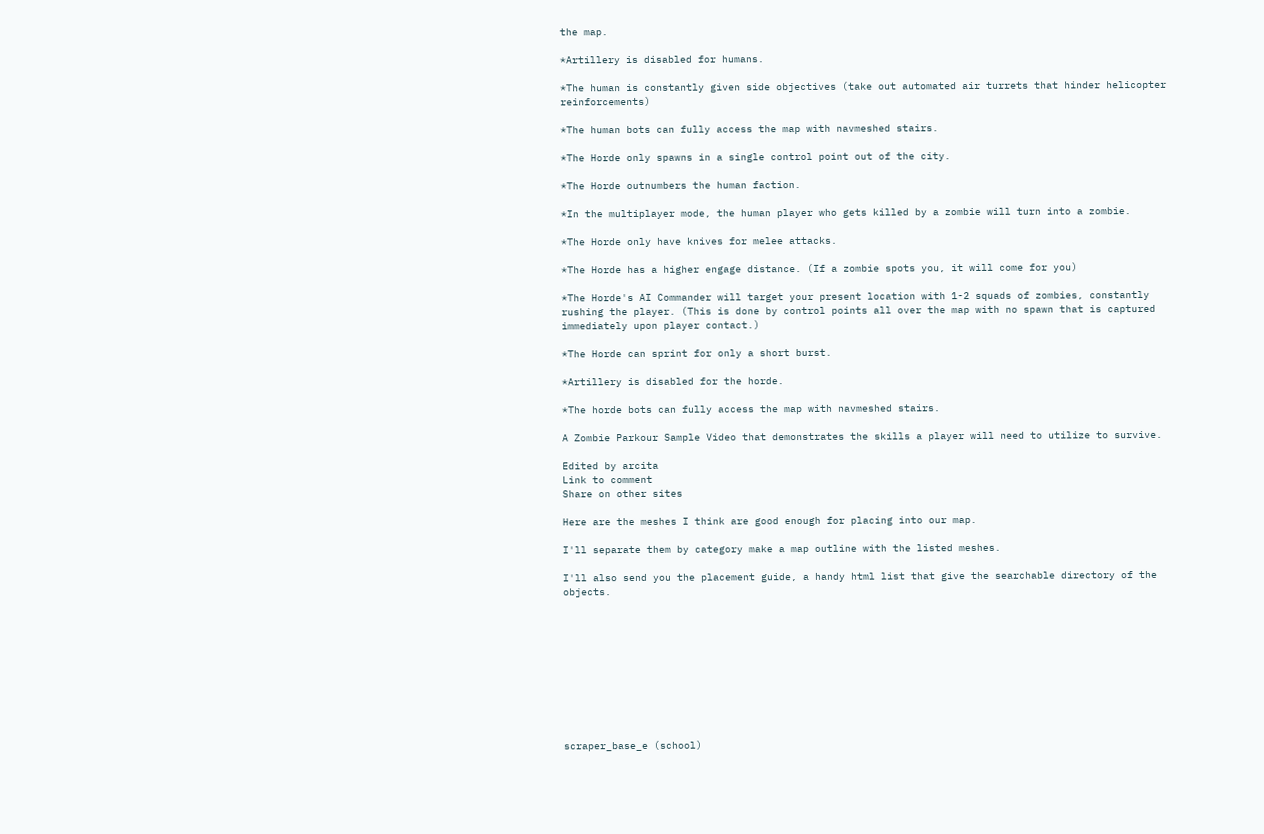the map.

*Artillery is disabled for humans.

*The human is constantly given side objectives (take out automated air turrets that hinder helicopter reinforcements)

*The human bots can fully access the map with navmeshed stairs.

*The Horde only spawns in a single control point out of the city.

*The Horde outnumbers the human faction.

*In the multiplayer mode, the human player who gets killed by a zombie will turn into a zombie.

*The Horde only have knives for melee attacks.

*The Horde has a higher engage distance. (If a zombie spots you, it will come for you)

*The Horde's AI Commander will target your present location with 1-2 squads of zombies, constantly rushing the player. (This is done by control points all over the map with no spawn that is captured immediately upon player contact.)

*The Horde can sprint for only a short burst.

*Artillery is disabled for the horde.

*The horde bots can fully access the map with navmeshed stairs.

A Zombie Parkour Sample Video that demonstrates the skills a player will need to utilize to survive.

Edited by arcita
Link to comment
Share on other sites

Here are the meshes I think are good enough for placing into our map.

I'll separate them by category make a map outline with the listed meshes.

I'll also send you the placement guide, a handy html list that give the searchable directory of the objects.










scraper_base_e (school)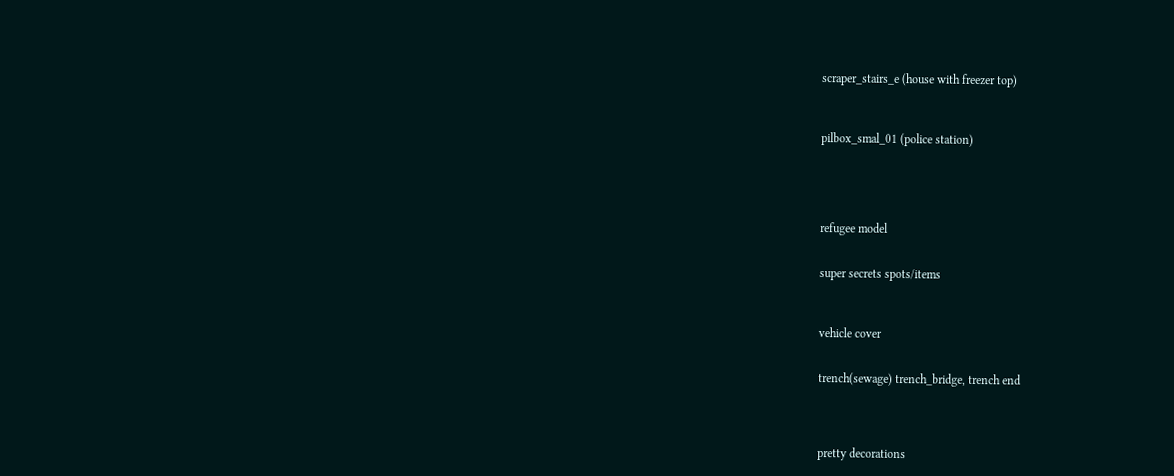scraper_stairs_e (house with freezer top)



pilbox_smal_01 (police station)





refugee model


super secrets spots/items



vehicle cover


trench(sewage) trench_bridge, trench end




pretty decorations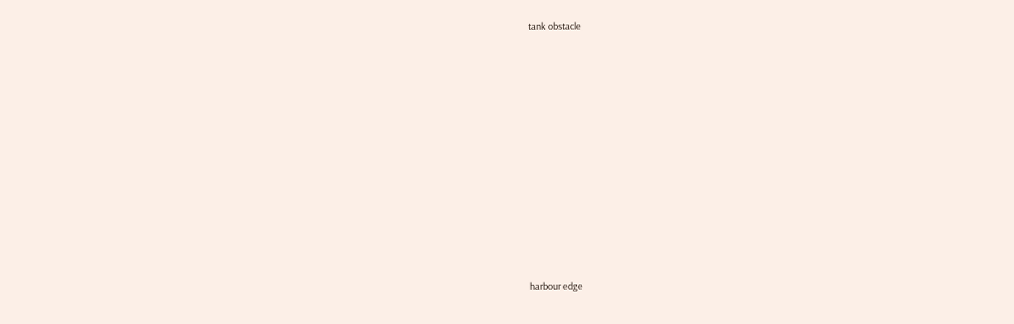tank obstacle












harbour edge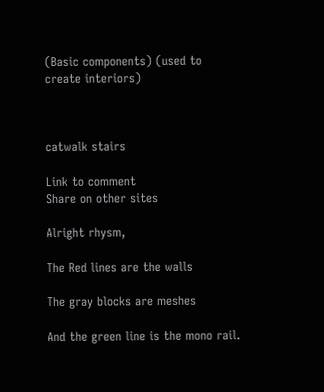(Basic components) (used to create interiors)



catwalk stairs

Link to comment
Share on other sites

Alright rhysm,

The Red lines are the walls

The gray blocks are meshes

And the green line is the mono rail.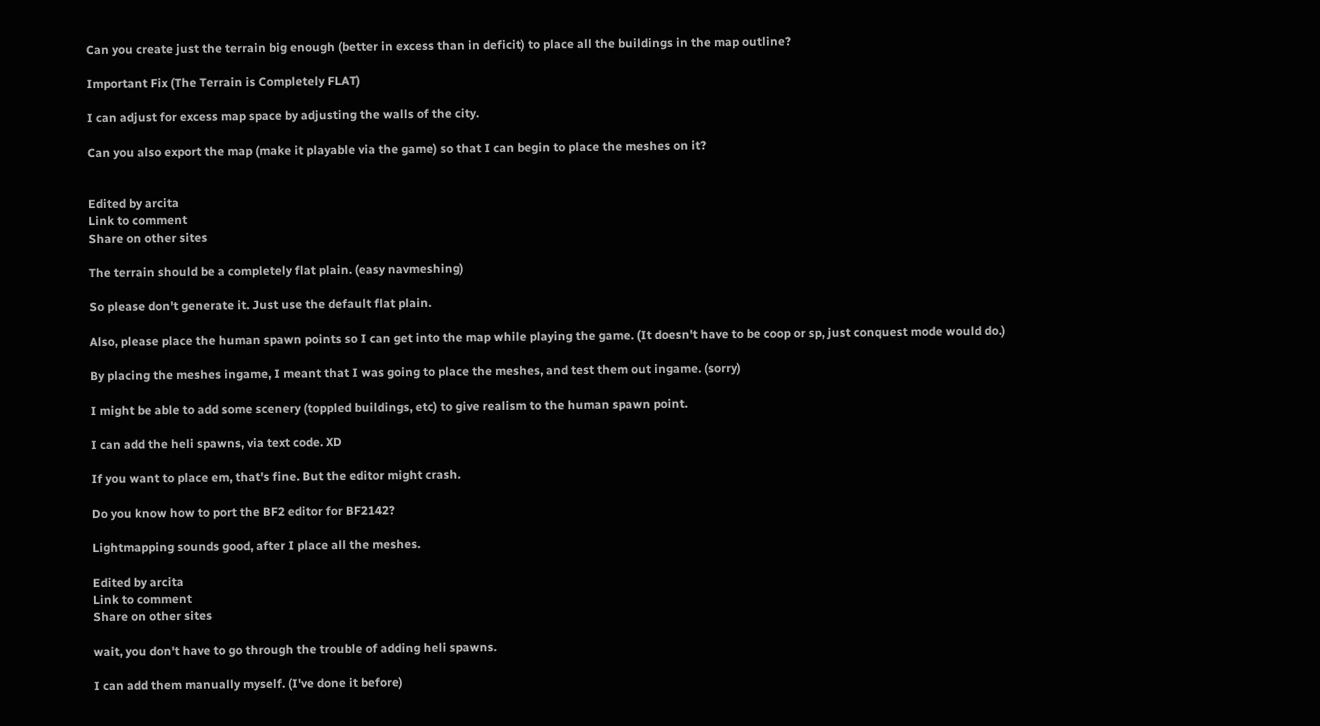Can you create just the terrain big enough (better in excess than in deficit) to place all the buildings in the map outline?

Important Fix (The Terrain is Completely FLAT)

I can adjust for excess map space by adjusting the walls of the city.

Can you also export the map (make it playable via the game) so that I can begin to place the meshes on it?


Edited by arcita
Link to comment
Share on other sites

The terrain should be a completely flat plain. (easy navmeshing)

So please don't generate it. Just use the default flat plain.

Also, please place the human spawn points so I can get into the map while playing the game. (It doesn't have to be coop or sp, just conquest mode would do.)

By placing the meshes ingame, I meant that I was going to place the meshes, and test them out ingame. (sorry)

I might be able to add some scenery (toppled buildings, etc) to give realism to the human spawn point.

I can add the heli spawns, via text code. XD

If you want to place em, that's fine. But the editor might crash.

Do you know how to port the BF2 editor for BF2142?

Lightmapping sounds good, after I place all the meshes.

Edited by arcita
Link to comment
Share on other sites

wait, you don't have to go through the trouble of adding heli spawns.

I can add them manually myself. (I've done it before)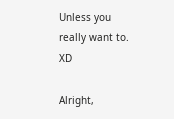Unless you really want to. XD

Alright,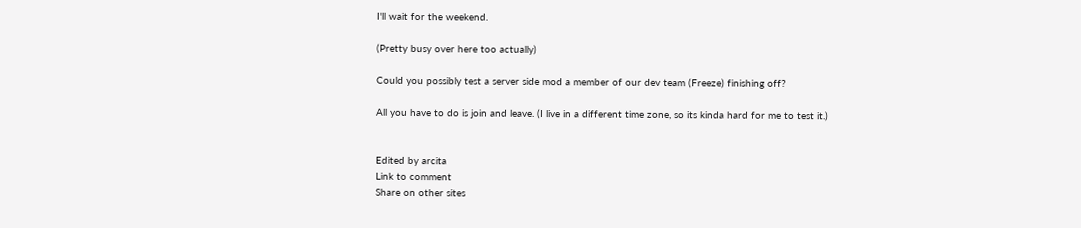I'll wait for the weekend.

(Pretty busy over here too actually)

Could you possibly test a server side mod a member of our dev team (Freeze) finishing off?

All you have to do is join and leave. (I live in a different time zone, so its kinda hard for me to test it.)


Edited by arcita
Link to comment
Share on other sites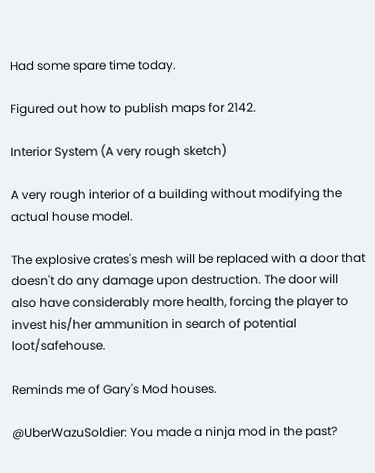Had some spare time today.

Figured out how to publish maps for 2142.

Interior System (A very rough sketch)

A very rough interior of a building without modifying the actual house model.

The explosive crates's mesh will be replaced with a door that doesn't do any damage upon destruction. The door will also have considerably more health, forcing the player to invest his/her ammunition in search of potential loot/safehouse.

Reminds me of Gary's Mod houses.

@UberWazuSoldier: You made a ninja mod in the past?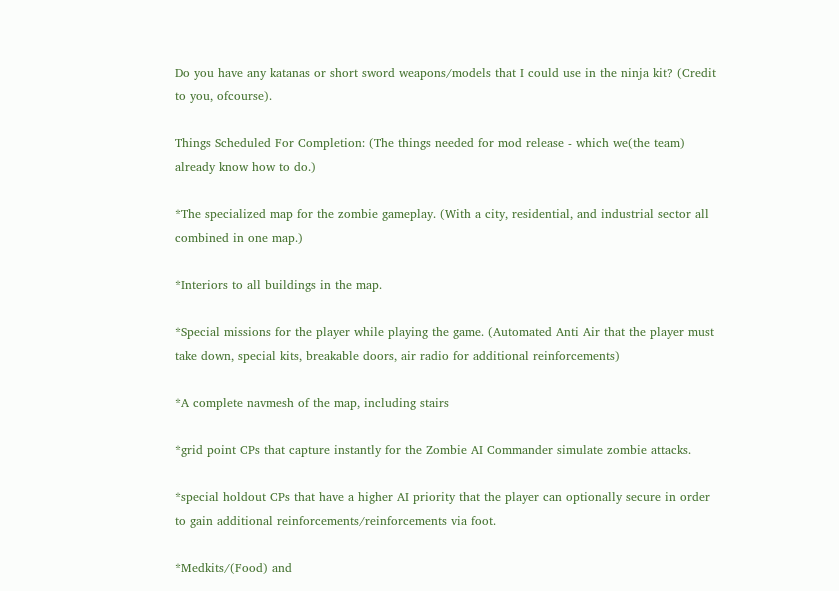Do you have any katanas or short sword weapons/models that I could use in the ninja kit? (Credit to you, ofcourse).

Things Scheduled For Completion: (The things needed for mod release - which we(the team) already know how to do.)

*The specialized map for the zombie gameplay. (With a city, residential, and industrial sector all combined in one map.)

*Interiors to all buildings in the map.

*Special missions for the player while playing the game. (Automated Anti Air that the player must take down, special kits, breakable doors, air radio for additional reinforcements)

*A complete navmesh of the map, including stairs

*grid point CPs that capture instantly for the Zombie AI Commander simulate zombie attacks.

*special holdout CPs that have a higher AI priority that the player can optionally secure in order to gain additional reinforcements/reinforcements via foot.

*Medkits/(Food) and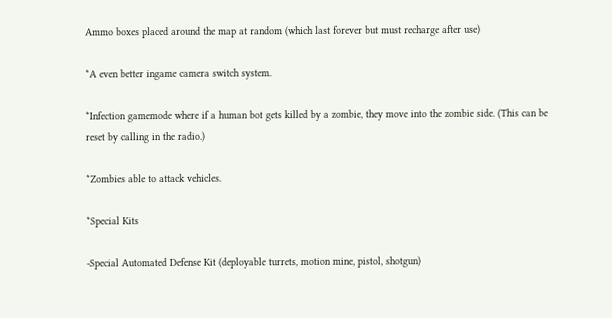Ammo boxes placed around the map at random (which last forever but must recharge after use)

*A even better ingame camera switch system.

*Infection gamemode where if a human bot gets killed by a zombie, they move into the zombie side. (This can be reset by calling in the radio.)

*Zombies able to attack vehicles.

*Special Kits

-Special Automated Defense Kit (deployable turrets, motion mine, pistol, shotgun)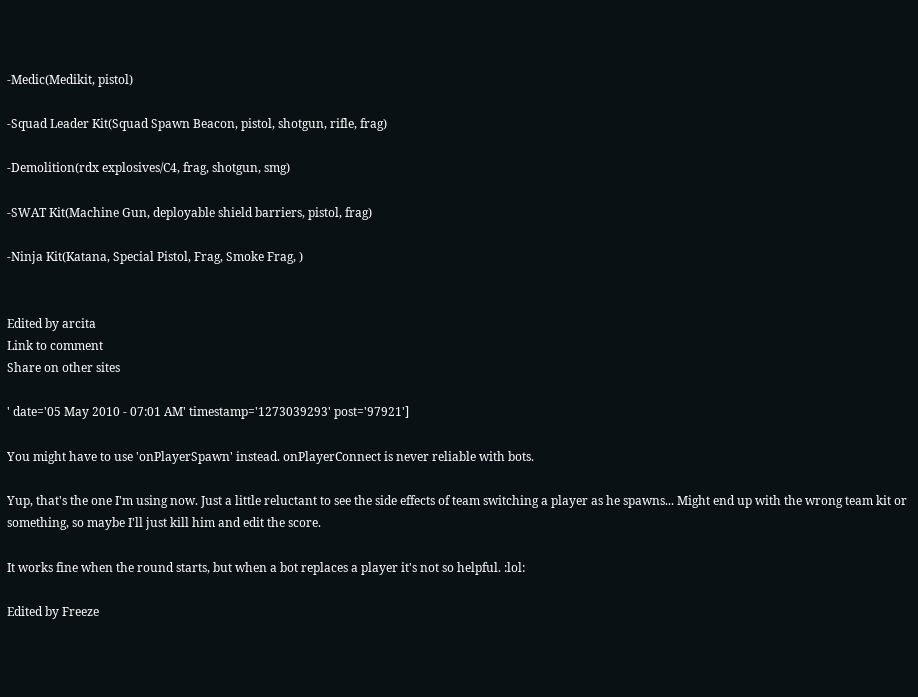-Medic(Medikit, pistol)

-Squad Leader Kit(Squad Spawn Beacon, pistol, shotgun, rifle, frag)

-Demolition(rdx explosives/C4, frag, shotgun, smg)

-SWAT Kit(Machine Gun, deployable shield barriers, pistol, frag)

-Ninja Kit(Katana, Special Pistol, Frag, Smoke Frag, )


Edited by arcita
Link to comment
Share on other sites

' date='05 May 2010 - 07:01 AM' timestamp='1273039293' post='97921']

You might have to use 'onPlayerSpawn' instead. onPlayerConnect is never reliable with bots.

Yup, that's the one I'm using now. Just a little reluctant to see the side effects of team switching a player as he spawns... Might end up with the wrong team kit or something, so maybe I'll just kill him and edit the score.

It works fine when the round starts, but when a bot replaces a player it's not so helpful. :lol:

Edited by Freeze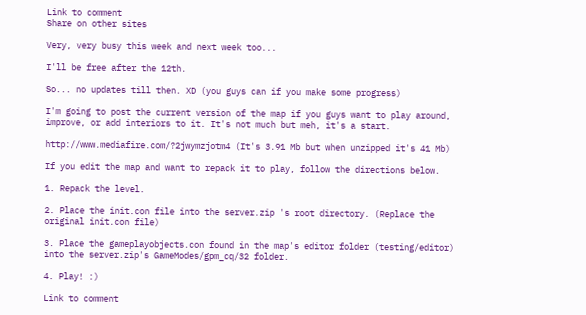Link to comment
Share on other sites

Very, very busy this week and next week too...

I'll be free after the 12th.

So... no updates till then. XD (you guys can if you make some progress)

I'm going to post the current version of the map if you guys want to play around, improve, or add interiors to it. It's not much but meh, it's a start.

http://www.mediafire.com/?2jwymzjotm4 (It's 3.91 Mb but when unzipped it's 41 Mb)

If you edit the map and want to repack it to play, follow the directions below.

1. Repack the level.

2. Place the init.con file into the server.zip 's root directory. (Replace the original init.con file)

3. Place the gameplayobjects.con found in the map's editor folder (testing/editor) into the server.zip's GameModes/gpm_cq/32 folder.

4. Play! :)

Link to comment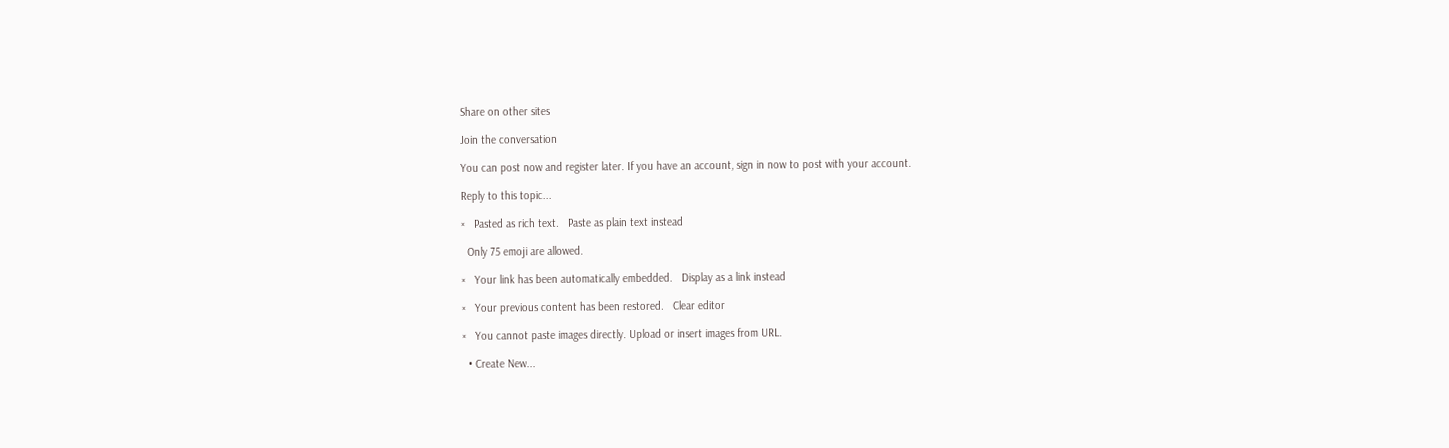Share on other sites

Join the conversation

You can post now and register later. If you have an account, sign in now to post with your account.

Reply to this topic...

×   Pasted as rich text.   Paste as plain text instead

  Only 75 emoji are allowed.

×   Your link has been automatically embedded.   Display as a link instead

×   Your previous content has been restored.   Clear editor

×   You cannot paste images directly. Upload or insert images from URL.

  • Create New...